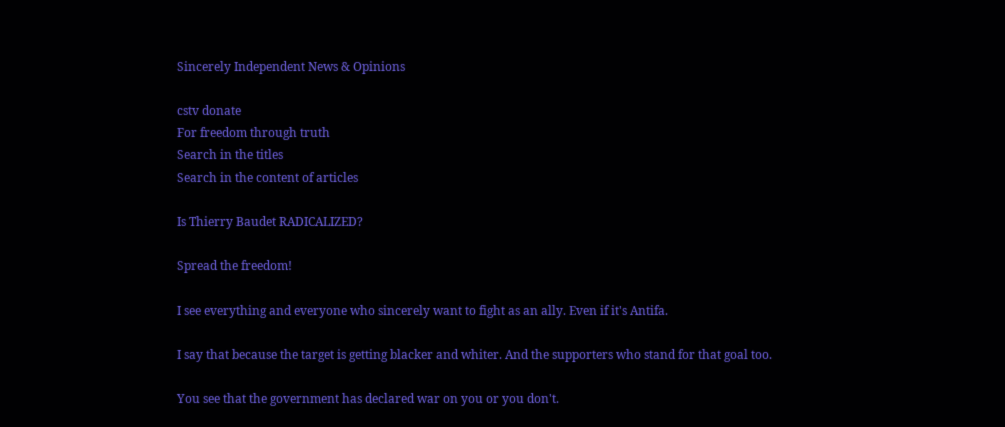Sincerely Independent News & Opinions

cstv donate
For freedom through truth
Search in the titles
Search in the content of articles

Is Thierry Baudet RADICALIZED?

Spread the freedom!

I see everything and everyone who sincerely want to fight as an ally. Even if it's Antifa.

I say that because the target is getting blacker and whiter. And the supporters who stand for that goal too.

You see that the government has declared war on you or you don't.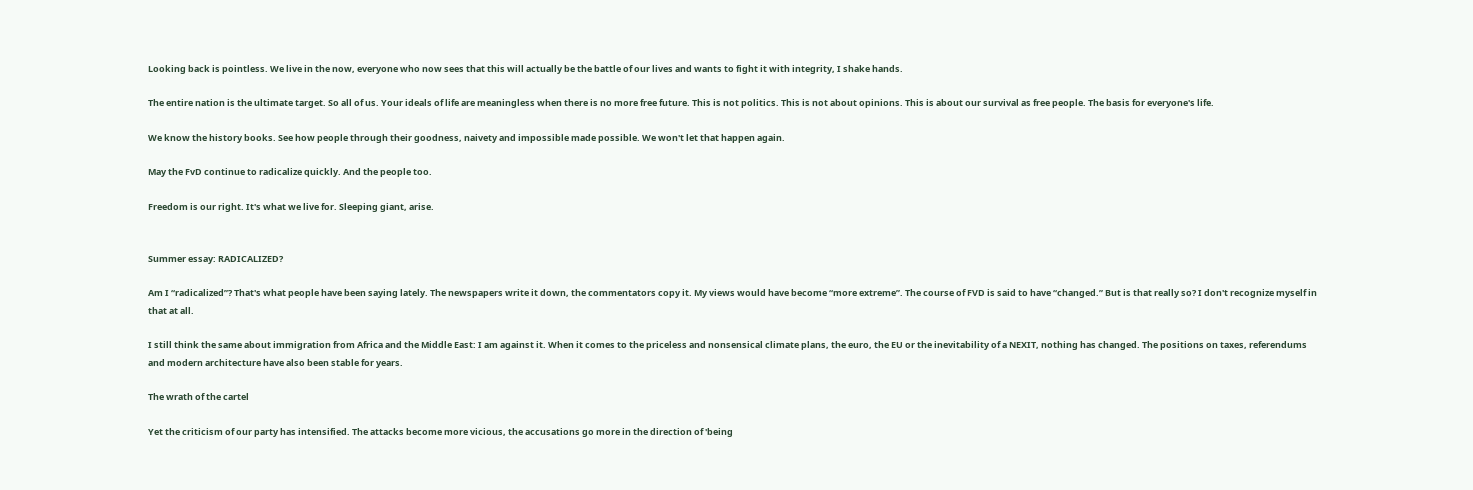Looking back is pointless. We live in the now, everyone who now sees that this will actually be the battle of our lives and wants to fight it with integrity, I shake hands.

The entire nation is the ultimate target. So all of us. Your ideals of life are meaningless when there is no more free future. This is not politics. This is not about opinions. This is about our survival as free people. The basis for everyone's life.

We know the history books. See how people through their goodness, naivety and impossible made possible. We won't let that happen again.

May the FvD continue to radicalize quickly. And the people too.

Freedom is our right. It's what we live for. Sleeping giant, arise.


Summer essay: RADICALIZED?

Am I “radicalized”? That's what people have been saying lately. The newspapers write it down, the commentators copy it. My views would have become “more extreme”. The course of FVD is said to have “changed.” But is that really so? I don't recognize myself in that at all.

I still think the same about immigration from Africa and the Middle East: I am against it. When it comes to the priceless and nonsensical climate plans, the euro, the EU or the inevitability of a NEXIT, nothing has changed. The positions on taxes, referendums and modern architecture have also been stable for years.

The wrath of the cartel

Yet the criticism of our party has intensified. The attacks become more vicious, the accusations go more in the direction of 'being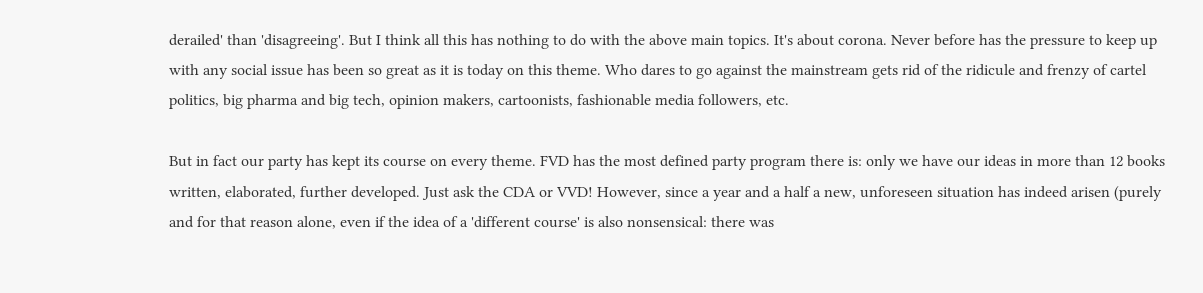derailed' than 'disagreeing'. But I think all this has nothing to do with the above main topics. It's about corona. Never before has the pressure to keep up with any social issue has been so great as it is today on this theme. Who dares to go against the mainstream gets rid of the ridicule and frenzy of cartel politics, big pharma and big tech, opinion makers, cartoonists, fashionable media followers, etc.

But in fact our party has kept its course on every theme. FVD has the most defined party program there is: only we have our ideas in more than 12 books written, elaborated, further developed. Just ask the CDA or VVD! However, since a year and a half a new, unforeseen situation has indeed arisen (purely and for that reason alone, even if the idea of a 'different course' is also nonsensical: there was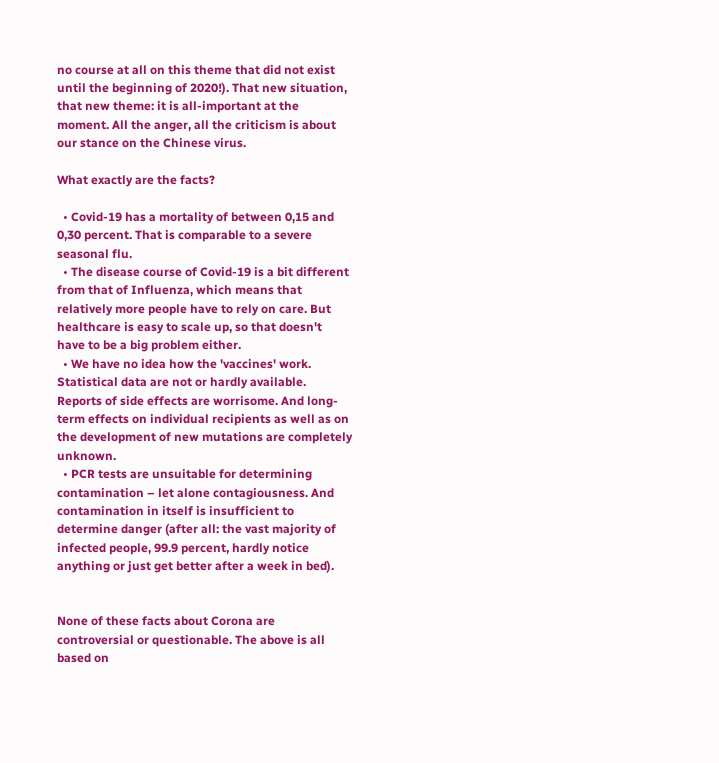no course at all on this theme that did not exist until the beginning of 2020!). That new situation, that new theme: it is all-important at the moment. All the anger, all the criticism is about our stance on the Chinese virus.

What exactly are the facts?

  • Covid-19 has a mortality of between 0,15 and 0,30 percent. That is comparable to a severe seasonal flu.
  • The disease course of Covid-19 is a bit different from that of Influenza, which means that relatively more people have to rely on care. But healthcare is easy to scale up, so that doesn't have to be a big problem either.
  • We have no idea how the 'vaccines' work. Statistical data are not or hardly available. Reports of side effects are worrisome. And long-term effects on individual recipients as well as on the development of new mutations are completely unknown.
  • PCR tests are unsuitable for determining contamination – let alone contagiousness. And contamination in itself is insufficient to determine danger (after all: the vast majority of infected people, 99.9 percent, hardly notice anything or just get better after a week in bed).


None of these facts about Corona are controversial or questionable. The above is all based on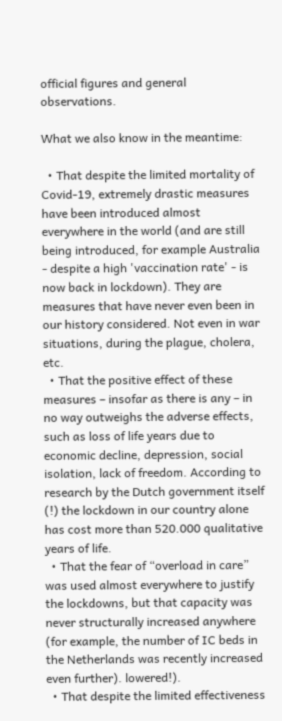official figures and general observations.

What we also know in the meantime:

  • That despite the limited mortality of Covid-19, extremely drastic measures have been introduced almost everywhere in the world (and are still being introduced, for example Australia - despite a high 'vaccination rate' - is now back in lockdown). They are measures that have never even been in our history considered. Not even in war situations, during the plague, cholera, etc.
  • That the positive effect of these measures – insofar as there is any – in no way outweighs the adverse effects, such as loss of life years due to economic decline, depression, social isolation, lack of freedom. According to research by the Dutch government itself (!) the lockdown in our country alone has cost more than 520.000 qualitative years of life.
  • That the fear of “overload in care” was used almost everywhere to justify the lockdowns, but that capacity was never structurally increased anywhere (for example, the number of IC beds in the Netherlands was recently increased even further). lowered!).
  • That despite the limited effectiveness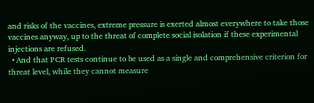and risks of the vaccines, extreme pressure is exerted almost everywhere to take those vaccines anyway, up to the threat of complete social isolation if these experimental injections are refused.
  • And that PCR tests continue to be used as a single and comprehensive criterion for threat level, while they cannot measure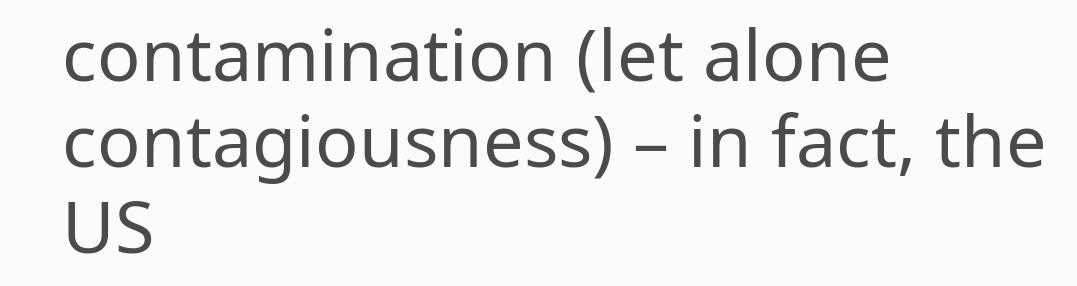contamination (let alone contagiousness) – in fact, the US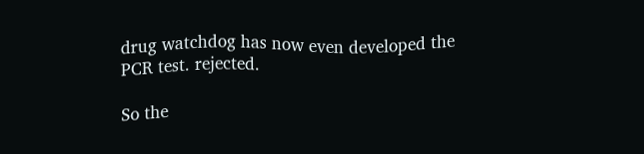drug watchdog has now even developed the PCR test. rejected.

So the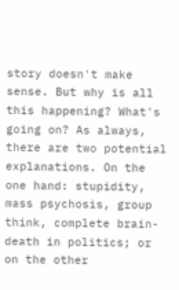story doesn't make sense. But why is all this happening? What's going on? As always, there are two potential explanations. On the one hand: stupidity, mass psychosis, group think, complete brain-death in politics; or on the other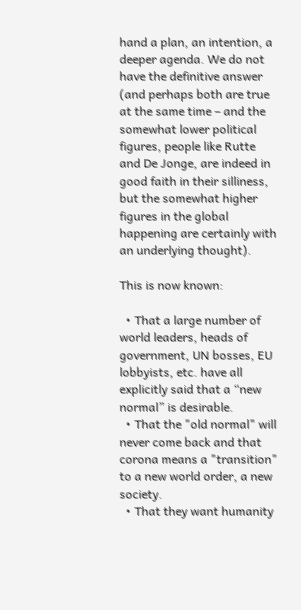hand a plan, an intention, a deeper agenda. We do not have the definitive answer (and perhaps both are true at the same time – and the somewhat lower political figures, people like Rutte and De Jonge, are indeed in good faith in their silliness, but the somewhat higher figures in the global happening are certainly with an underlying thought).

This is now known:

  • That a large number of world leaders, heads of government, UN bosses, EU lobbyists, etc. have all explicitly said that a “new normal” is desirable.
  • That the "old normal" will never come back and that corona means a "transition" to a new world order, a new society.
  • That they want humanity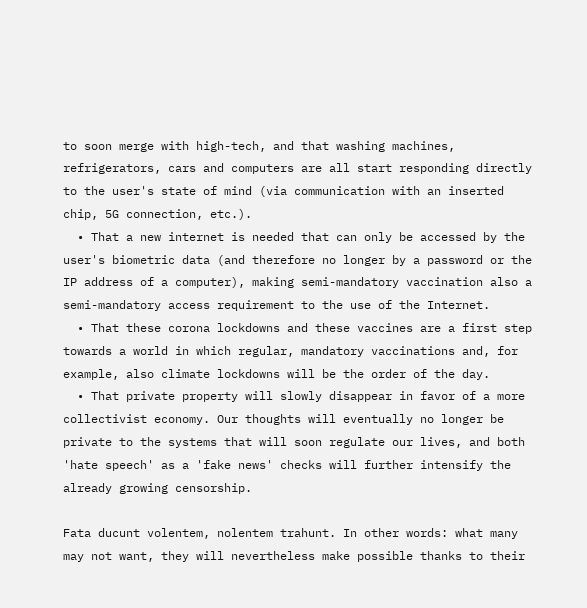to soon merge with high-tech, and that washing machines, refrigerators, cars and computers are all start responding directly to the user's state of mind (via communication with an inserted chip, 5G connection, etc.).
  • That a new internet is needed that can only be accessed by the user's biometric data (and therefore no longer by a password or the IP address of a computer), making semi-mandatory vaccination also a semi-mandatory access requirement to the use of the Internet.
  • That these corona lockdowns and these vaccines are a first step towards a world in which regular, mandatory vaccinations and, for example, also climate lockdowns will be the order of the day.
  • That private property will slowly disappear in favor of a more collectivist economy. Our thoughts will eventually no longer be private to the systems that will soon regulate our lives, and both 'hate speech' as a 'fake news' checks will further intensify the already growing censorship.

Fata ducunt volentem, nolentem trahunt. In other words: what many may not want, they will nevertheless make possible thanks to their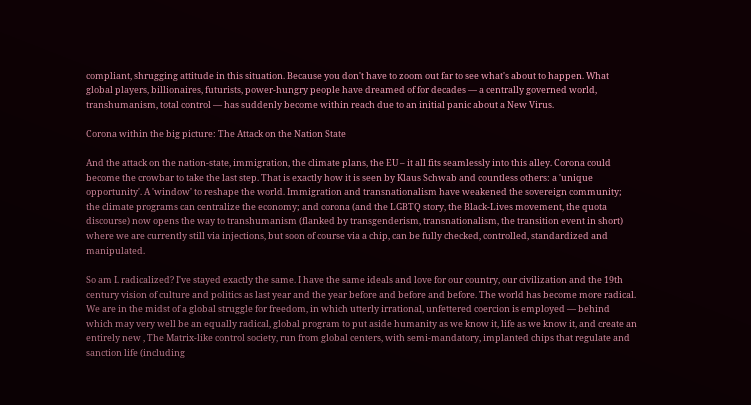compliant, shrugging attitude in this situation. Because you don't have to zoom out far to see what's about to happen. What global players, billionaires, futurists, power-hungry people have dreamed of for decades — a centrally governed world, transhumanism, total control — has suddenly become within reach due to an initial panic about a New Virus.

Corona within the big picture: The Attack on the Nation State

And the attack on the nation-state, immigration, the climate plans, the EU – it all fits seamlessly into this alley. Corona could become the crowbar to take the last step. That is exactly how it is seen by Klaus Schwab and countless others: a 'unique opportunity'. A 'window' to reshape the world. Immigration and transnationalism have weakened the sovereign community; the climate programs can centralize the economy; and corona (and the LGBTQ story, the Black-Lives movement, the quota discourse) now opens the way to transhumanism (flanked by transgenderism, transnationalism, the transition event in short) where we are currently still via injections, but soon of course via a chip, can be fully checked, controlled, standardized and manipulated.

So am I. radicalized? I've stayed exactly the same. I have the same ideals and love for our country, our civilization and the 19th century vision of culture and politics as last year and the year before and before and before. The world has become more radical. We are in the midst of a global struggle for freedom, in which utterly irrational, unfettered coercion is employed — behind which may very well be an equally radical, global program to put aside humanity as we know it, life as we know it, and create an entirely new , The Matrix-like control society, run from global centers, with semi-mandatory, implanted chips that regulate and sanction life (including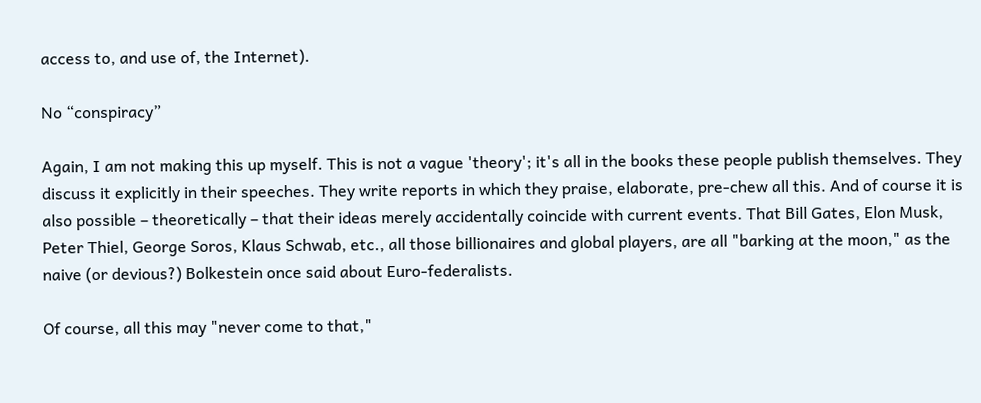access to, and use of, the Internet).

No “conspiracy”

Again, I am not making this up myself. This is not a vague 'theory'; it's all in the books these people publish themselves. They discuss it explicitly in their speeches. They write reports in which they praise, elaborate, pre-chew all this. And of course it is also possible – theoretically – that their ideas merely accidentally coincide with current events. That Bill Gates, Elon Musk, Peter Thiel, George Soros, Klaus Schwab, etc., all those billionaires and global players, are all "barking at the moon," as the naive (or devious?) Bolkestein once said about Euro-federalists.

Of course, all this may "never come to that,"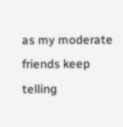as my moderate friends keep telling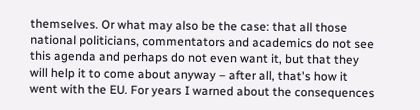themselves. Or what may also be the case: that all those national politicians, commentators and academics do not see this agenda and perhaps do not even want it, but that they will help it to come about anyway – after all, that's how it went with the EU. For years I warned about the consequences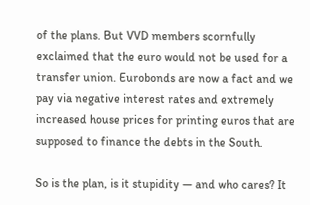of the plans. But VVD members scornfully exclaimed that the euro would not be used for a transfer union. Eurobonds are now a fact and we pay via negative interest rates and extremely increased house prices for printing euros that are supposed to finance the debts in the South.

So is the plan, is it stupidity — and who cares? It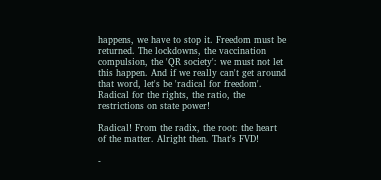happens, we have to stop it. Freedom must be returned. The lockdowns, the vaccination compulsion, the 'QR society': we must not let this happen. And if we really can't get around that word, let's be 'radical for freedom'. Radical for the rights, the ratio, the restrictions on state power!

Radical! From the radix, the root: the heart of the matter. Alright then. That's FVD!

-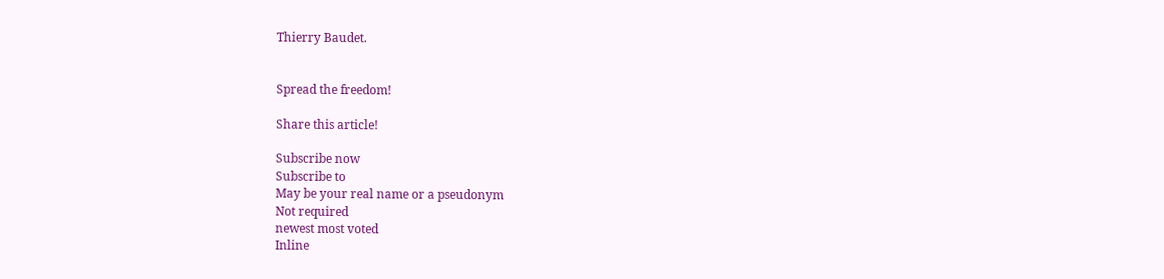Thierry Baudet.


Spread the freedom!

Share this article!

Subscribe now
Subscribe to
May be your real name or a pseudonym
Not required
newest most voted
Inline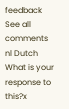feedback
See all comments
nl Dutch
What is your response to this?x